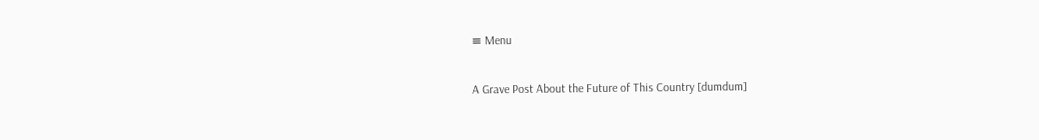≡ Menu

A Grave Post About the Future of This Country [dumdum]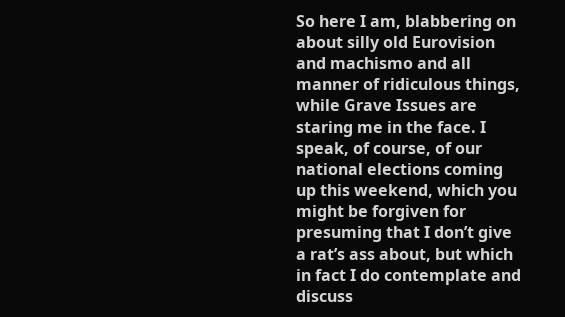So here I am, blabbering on about silly old Eurovision and machismo and all manner of ridiculous things, while Grave Issues are staring me in the face. I speak, of course, of our national elections coming up this weekend, which you might be forgiven for presuming that I don’t give a rat’s ass about, but which in fact I do contemplate and discuss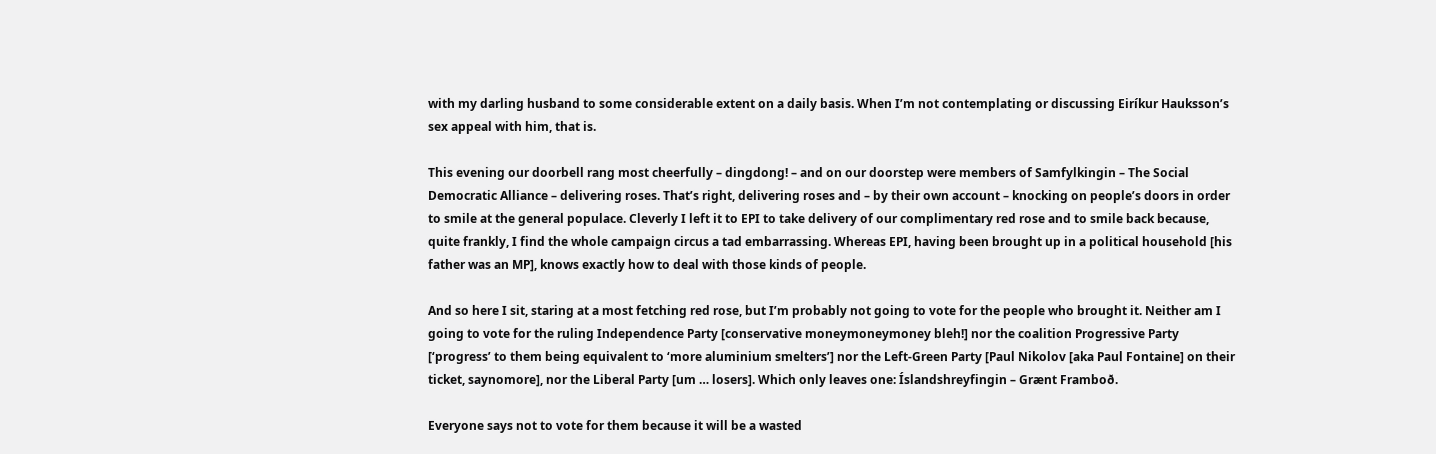with my darling husband to some considerable extent on a daily basis. When I’m not contemplating or discussing Eiríkur Hauksson’s sex appeal with him, that is.

This evening our doorbell rang most cheerfully – dingdong! – and on our doorstep were members of Samfylkingin – The Social Democratic Alliance – delivering roses. That’s right, delivering roses and – by their own account – knocking on people’s doors in order to smile at the general populace. Cleverly I left it to EPI to take delivery of our complimentary red rose and to smile back because, quite frankly, I find the whole campaign circus a tad embarrassing. Whereas EPI, having been brought up in a political household [his father was an MP], knows exactly how to deal with those kinds of people.

And so here I sit, staring at a most fetching red rose, but I’m probably not going to vote for the people who brought it. Neither am I going to vote for the ruling Independence Party [conservative moneymoneymoney bleh!] nor the coalition Progressive Party [‘progress’ to them being equivalent to ‘more aluminium smelters’] nor the Left-Green Party [Paul Nikolov [aka Paul Fontaine] on their ticket, saynomore], nor the Liberal Party [um … losers]. Which only leaves one: Íslandshreyfingin – Grænt Framboð.

Everyone says not to vote for them because it will be a wasted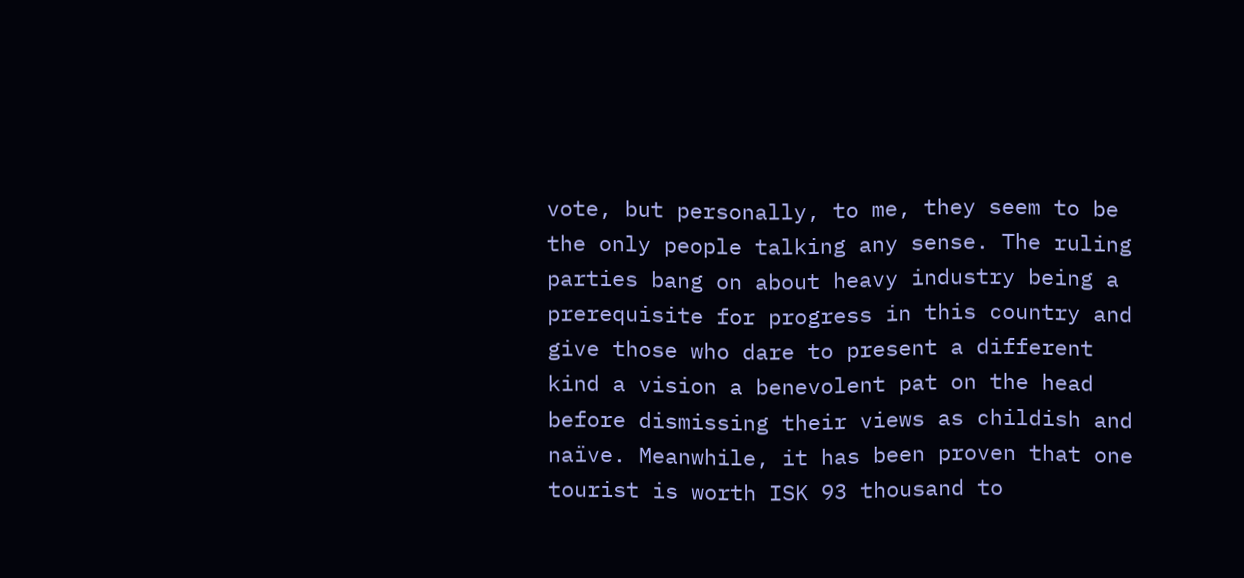vote, but personally, to me, they seem to be the only people talking any sense. The ruling parties bang on about heavy industry being a prerequisite for progress in this country and give those who dare to present a different kind a vision a benevolent pat on the head before dismissing their views as childish and naïve. Meanwhile, it has been proven that one tourist is worth ISK 93 thousand to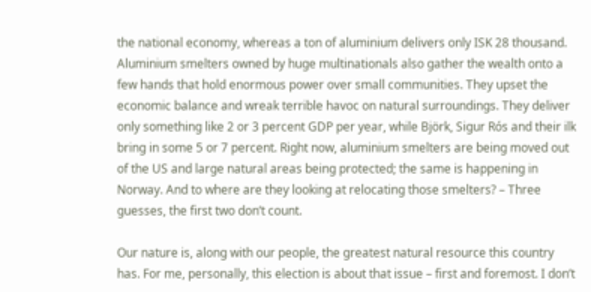the national economy, whereas a ton of aluminium delivers only ISK 28 thousand. Aluminium smelters owned by huge multinationals also gather the wealth onto a few hands that hold enormous power over small communities. They upset the economic balance and wreak terrible havoc on natural surroundings. They deliver only something like 2 or 3 percent GDP per year, while Björk, Sigur Rós and their ilk bring in some 5 or 7 percent. Right now, aluminium smelters are being moved out of the US and large natural areas being protected; the same is happening in Norway. And to where are they looking at relocating those smelters? – Three guesses, the first two don’t count.

Our nature is, along with our people, the greatest natural resource this country has. For me, personally, this election is about that issue – first and foremost. I don’t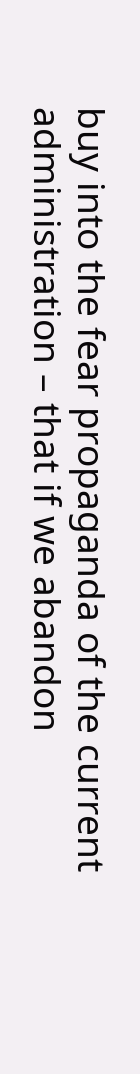buy into the fear propaganda of the current administration – that if we abandon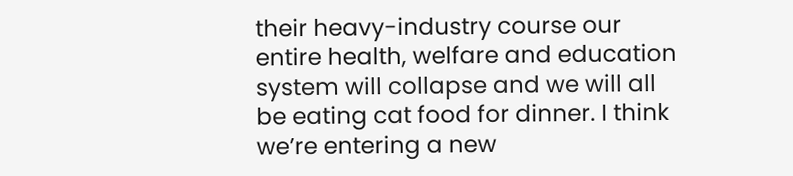their heavy-industry course our entire health, welfare and education system will collapse and we will all be eating cat food for dinner. I think we’re entering a new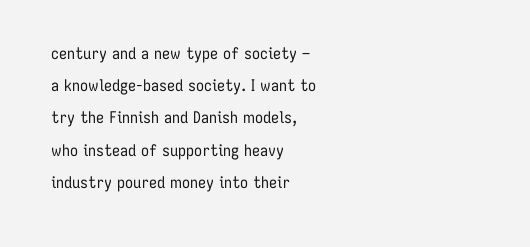century and a new type of society – a knowledge-based society. I want to try the Finnish and Danish models, who instead of supporting heavy industry poured money into their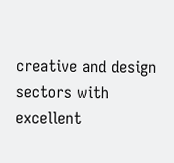creative and design sectors with excellent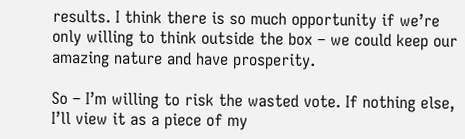results. I think there is so much opportunity if we’re only willing to think outside the box – we could keep our amazing nature and have prosperity.

So – I’m willing to risk the wasted vote. If nothing else, I’ll view it as a piece of my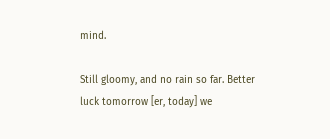mind.

Still gloomy, and no rain so far. Better luck tomorrow [er, today] we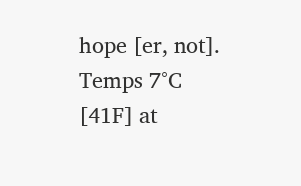hope [er, not]. Temps 7°C [41F] at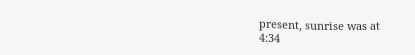present, sunrise was at
4:34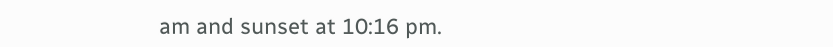am and sunset at 10:16 pm.